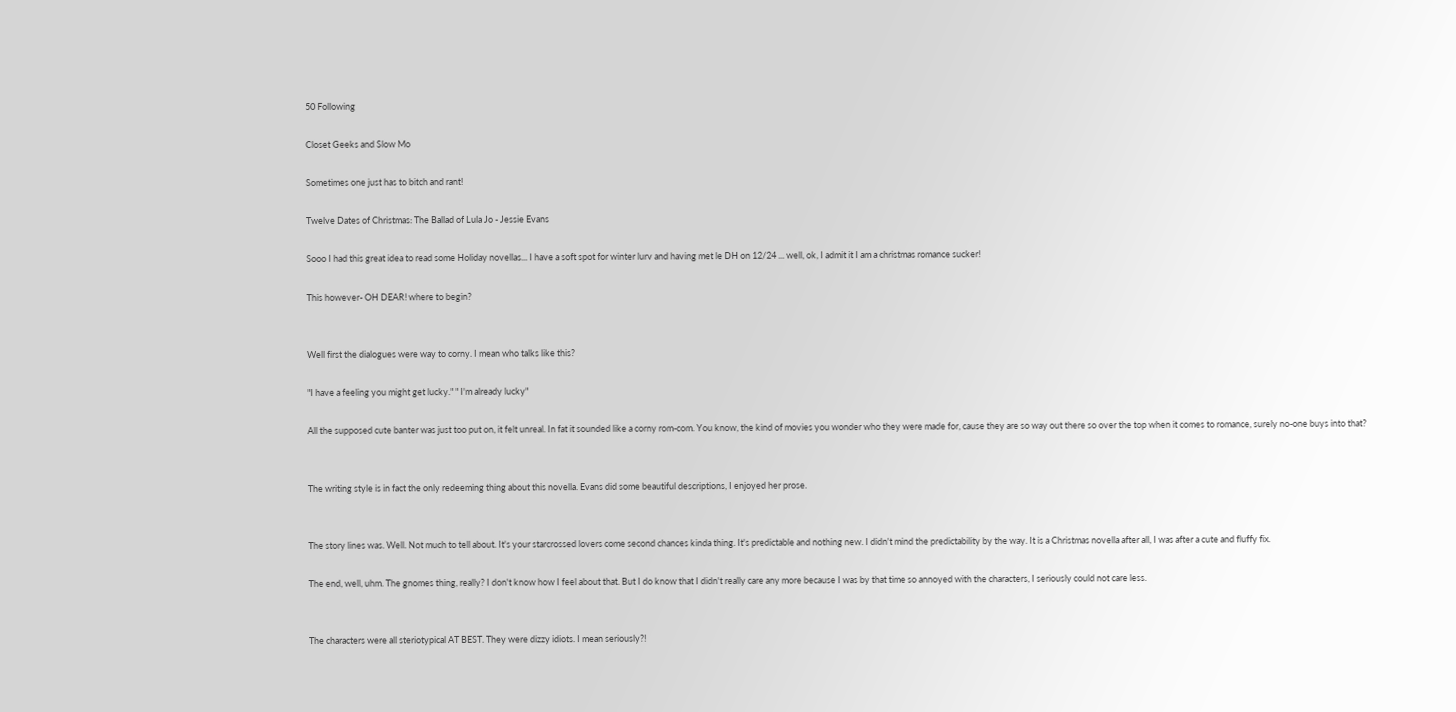50 Following

Closet Geeks and Slow Mo

Sometimes one just has to bitch and rant!

Twelve Dates of Christmas: The Ballad of Lula Jo - Jessie Evans

Sooo I had this great idea to read some Holiday novellas... I have a soft spot for winter lurv and having met le DH on 12/24 ... well, ok, I admit it I am a christmas romance sucker!

This however- OH DEAR! where to begin?


Well first the dialogues were way to corny. I mean who talks like this?

"I have a feeling you might get lucky." " I'm already lucky"

All the supposed cute banter was just too put on, it felt unreal. In fat it sounded like a corny rom-com. You know, the kind of movies you wonder who they were made for, cause they are so way out there so over the top when it comes to romance, surely no-one buys into that?


The writing style is in fact the only redeeming thing about this novella. Evans did some beautiful descriptions, I enjoyed her prose.


The story lines was. Well. Not much to tell about. It's your starcrossed lovers come second chances kinda thing. It's predictable and nothing new. I didn't mind the predictability by the way. It is a Christmas novella after all, I was after a cute and fluffy fix.

The end, well, uhm. The gnomes thing, really? I don't know how I feel about that. But I do know that I didn't really care any more because I was by that time so annoyed with the characters, I seriously could not care less.


The characters were all steriotypical AT BEST. They were dizzy idiots. I mean seriously?!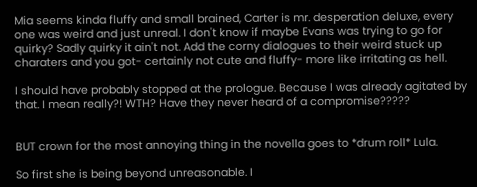Mia seems kinda fluffy and small brained, Carter is mr. desperation deluxe, every one was weird and just unreal. I don't know if maybe Evans was trying to go for quirky? Sadly quirky it ain't not. Add the corny dialogues to their weird stuck up charaters and you got- certainly not cute and fluffy- more like irritating as hell.

I should have probably stopped at the prologue. Because I was already agitated by that. I mean really?! WTH? Have they never heard of a compromise?????


BUT crown for the most annoying thing in the novella goes to *drum roll* Lula.

So first she is being beyond unreasonable. I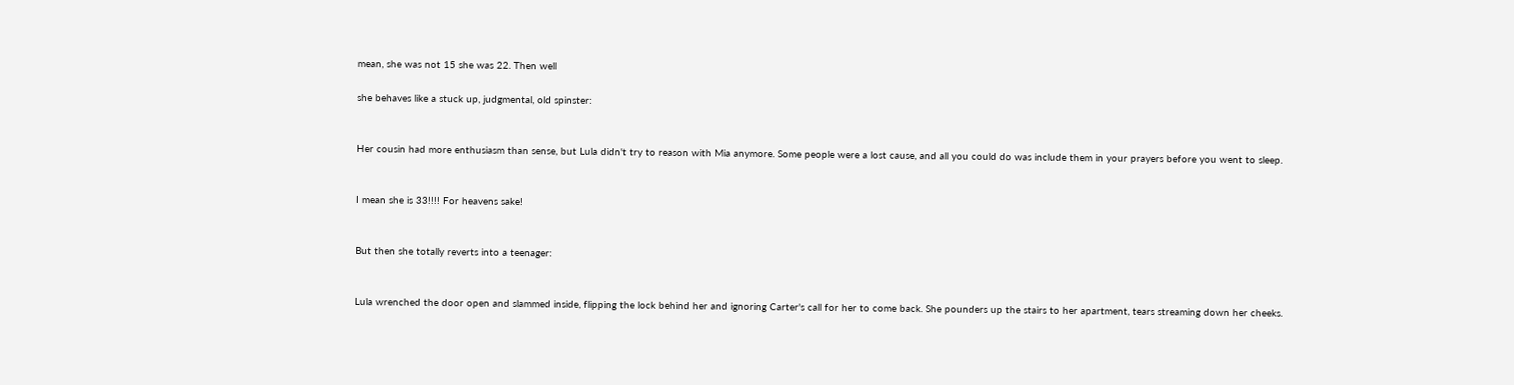mean, she was not 15 she was 22. Then well

she behaves like a stuck up, judgmental, old spinster:


Her cousin had more enthusiasm than sense, but Lula didn't try to reason with Mia anymore. Some people were a lost cause, and all you could do was include them in your prayers before you went to sleep.


I mean she is 33!!!! For heavens sake!


But then she totally reverts into a teenager:


Lula wrenched the door open and slammed inside, flipping the lock behind her and ignoring Carter's call for her to come back. She pounders up the stairs to her apartment, tears streaming down her cheeks.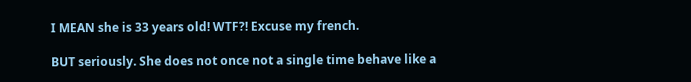I MEAN she is 33 years old! WTF?! Excuse my french.

BUT seriously. She does not once not a single time behave like a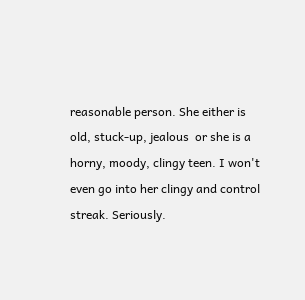reasonable person. She either is old, stuck-up, jealous  or she is a horny, moody, clingy teen. I won't even go into her clingy and control streak. Seriously.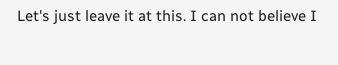Let's just leave it at this. I can not believe I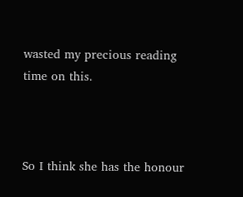wasted my precious reading time on this.



So I think she has the honour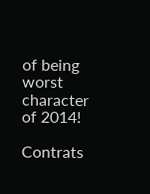of being worst character of 2014!

Contrats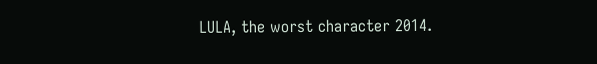LULA, the worst character 2014.